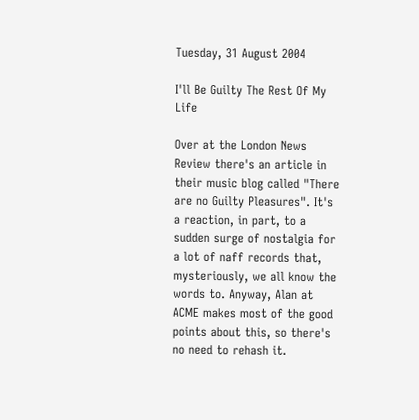Tuesday, 31 August 2004

I'll Be Guilty The Rest Of My Life

Over at the London News Review there's an article in their music blog called "There are no Guilty Pleasures". It's a reaction, in part, to a sudden surge of nostalgia for a lot of naff records that, mysteriously, we all know the words to. Anyway, Alan at ACME makes most of the good points about this, so there's no need to rehash it.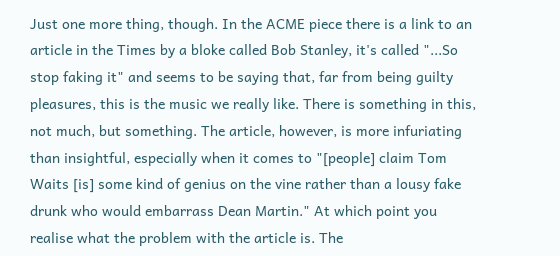Just one more thing, though. In the ACME piece there is a link to an article in the Times by a bloke called Bob Stanley, it's called "...So stop faking it" and seems to be saying that, far from being guilty pleasures, this is the music we really like. There is something in this, not much, but something. The article, however, is more infuriating than insightful, especially when it comes to "[people] claim Tom Waits [is] some kind of genius on the vine rather than a lousy fake drunk who would embarrass Dean Martin." At which point you realise what the problem with the article is. The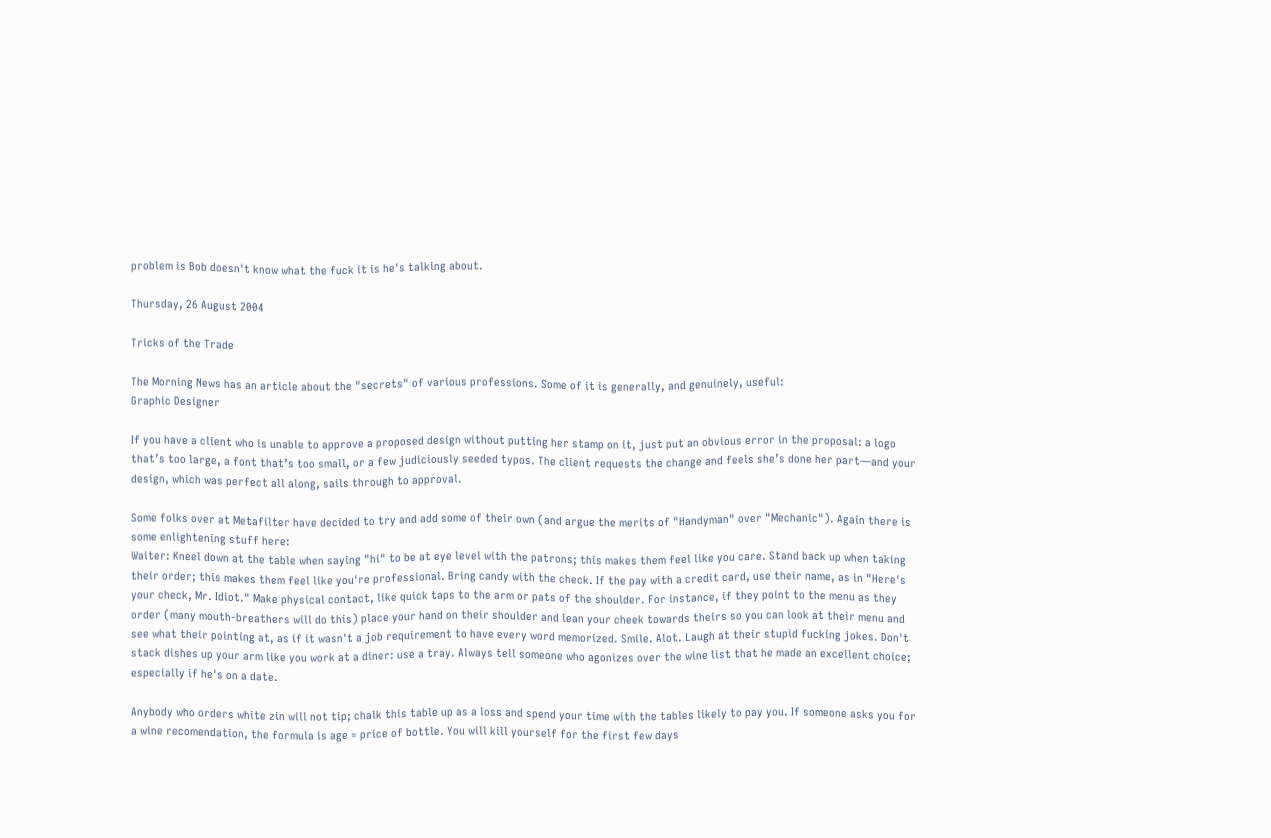problem is Bob doesn't know what the fuck it is he's talking about.

Thursday, 26 August 2004

Tricks of the Trade

The Morning News has an article about the "secrets" of various professions. Some of it is generally, and genuinely, useful:
Graphic Designer

If you have a client who is unable to approve a proposed design without putting her stamp on it, just put an obvious error in the proposal: a logo that’s too large, a font that’s too small, or a few judiciously seeded typos. The client requests the change and feels she’s done her part—and your design, which was perfect all along, sails through to approval.

Some folks over at Metafilter have decided to try and add some of their own (and argue the merits of "Handyman" over "Mechanic"). Again there is some enlightening stuff here:
Waiter: Kneel down at the table when saying "hi" to be at eye level with the patrons; this makes them feel like you care. Stand back up when taking their order; this makes them feel like you're professional. Bring candy with the check. If the pay with a credit card, use their name, as in "Here's your check, Mr. Idiot." Make physical contact, like quick taps to the arm or pats of the shoulder. For instance, if they point to the menu as they order (many mouth-breathers will do this) place your hand on their shoulder and lean your cheek towards theirs so you can look at their menu and see what their pointing at, as if it wasn't a job requirement to have every word memorized. Smile. Alot. Laugh at their stupid fucking jokes. Don't stack dishes up your arm like you work at a diner: use a tray. Always tell someone who agonizes over the wine list that he made an excellent choice; especially if he's on a date.

Anybody who orders white zin will not tip; chalk this table up as a loss and spend your time with the tables likely to pay you. If someone asks you for a wine recomendation, the formula is age = price of bottle. You will kill yourself for the first few days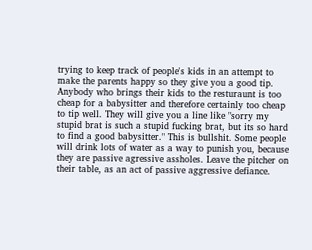trying to keep track of people's kids in an attempt to make the parents happy so they give you a good tip. Anybody who brings their kids to the resturaunt is too cheap for a babysitter and therefore certainly too cheap to tip well. They will give you a line like "sorry my stupid brat is such a stupid fucking brat, but its so hard to find a good babysitter." This is bullshit. Some people will drink lots of water as a way to punish you, because they are passive agressive assholes. Leave the pitcher on their table, as an act of passive aggressive defiance.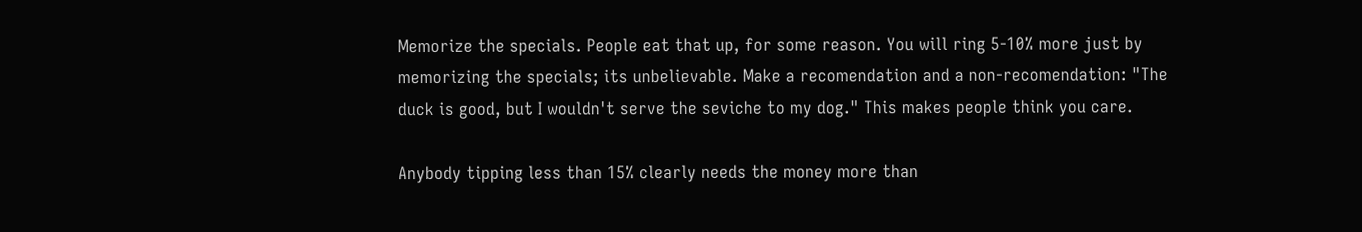Memorize the specials. People eat that up, for some reason. You will ring 5-10% more just by memorizing the specials; its unbelievable. Make a recomendation and a non-recomendation: "The duck is good, but I wouldn't serve the seviche to my dog." This makes people think you care.

Anybody tipping less than 15% clearly needs the money more than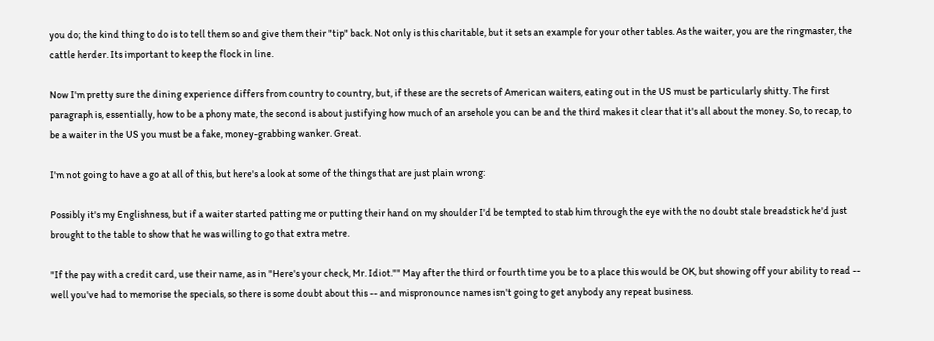you do; the kind thing to do is to tell them so and give them their "tip" back. Not only is this charitable, but it sets an example for your other tables. As the waiter, you are the ringmaster, the cattle herder. Its important to keep the flock in line.

Now I'm pretty sure the dining experience differs from country to country, but, if these are the secrets of American waiters, eating out in the US must be particularly shitty. The first paragraph is, essentially, how to be a phony mate, the second is about justifying how much of an arsehole you can be and the third makes it clear that it's all about the money. So, to recap, to be a waiter in the US you must be a fake, money-grabbing wanker. Great.

I'm not going to have a go at all of this, but here's a look at some of the things that are just plain wrong:

Possibly it's my Englishness, but if a waiter started patting me or putting their hand on my shoulder I'd be tempted to stab him through the eye with the no doubt stale breadstick he'd just brought to the table to show that he was willing to go that extra metre.

"If the pay with a credit card, use their name, as in "Here's your check, Mr. Idiot."" May after the third or fourth time you be to a place this would be OK, but showing off your ability to read -- well you've had to memorise the specials, so there is some doubt about this -- and mispronounce names isn't going to get anybody any repeat business.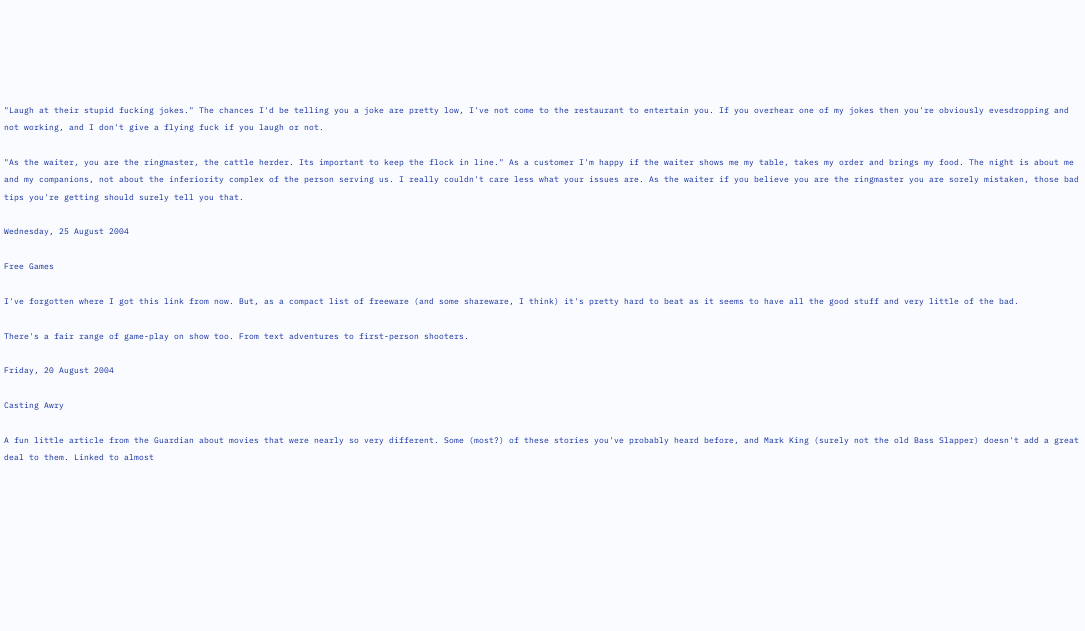"Laugh at their stupid fucking jokes." The chances I'd be telling you a joke are pretty low, I've not come to the restaurant to entertain you. If you overhear one of my jokes then you're obviously evesdropping and not working, and I don't give a flying fuck if you laugh or not.

"As the waiter, you are the ringmaster, the cattle herder. Its important to keep the flock in line." As a customer I'm happy if the waiter shows me my table, takes my order and brings my food. The night is about me and my companions, not about the inferiority complex of the person serving us. I really couldn't care less what your issues are. As the waiter if you believe you are the ringmaster you are sorely mistaken, those bad tips you're getting should surely tell you that.

Wednesday, 25 August 2004

Free Games

I've forgotten where I got this link from now. But, as a compact list of freeware (and some shareware, I think) it's pretty hard to beat as it seems to have all the good stuff and very little of the bad.

There's a fair range of game-play on show too. From text adventures to first-person shooters.

Friday, 20 August 2004

Casting Awry

A fun little article from the Guardian about movies that were nearly so very different. Some (most?) of these stories you've probably heard before, and Mark King (surely not the old Bass Slapper) doesn't add a great deal to them. Linked to almost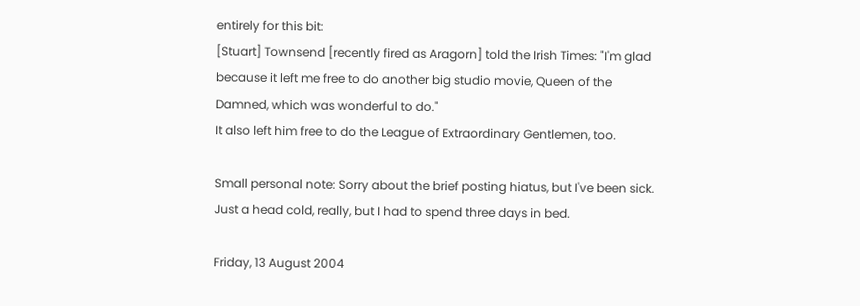entirely for this bit:
[Stuart] Townsend [recently fired as Aragorn] told the Irish Times: "I'm glad because it left me free to do another big studio movie, Queen of the Damned, which was wonderful to do."
It also left him free to do the League of Extraordinary Gentlemen, too.

Small personal note: Sorry about the brief posting hiatus, but I've been sick. Just a head cold, really, but I had to spend three days in bed.

Friday, 13 August 2004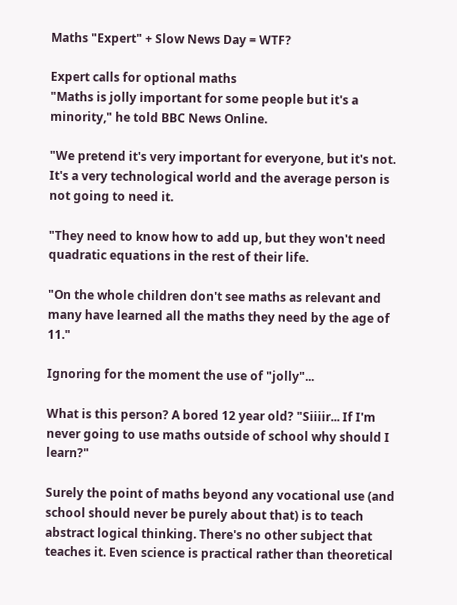Maths "Expert" + Slow News Day = WTF?

Expert calls for optional maths
"Maths is jolly important for some people but it's a minority," he told BBC News Online.

"We pretend it's very important for everyone, but it's not. It's a very technological world and the average person is not going to need it.

"They need to know how to add up, but they won't need quadratic equations in the rest of their life.

"On the whole children don't see maths as relevant and many have learned all the maths they need by the age of 11."

Ignoring for the moment the use of "jolly"...

What is this person? A bored 12 year old? "Siiiir... If I'm never going to use maths outside of school why should I learn?"

Surely the point of maths beyond any vocational use (and school should never be purely about that) is to teach abstract logical thinking. There's no other subject that teaches it. Even science is practical rather than theoretical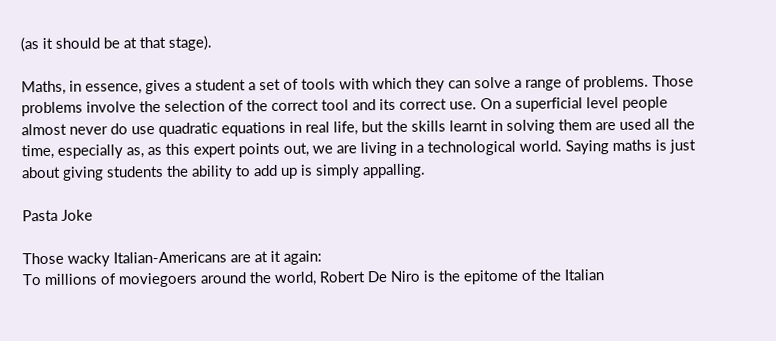(as it should be at that stage).

Maths, in essence, gives a student a set of tools with which they can solve a range of problems. Those problems involve the selection of the correct tool and its correct use. On a superficial level people almost never do use quadratic equations in real life, but the skills learnt in solving them are used all the time, especially as, as this expert points out, we are living in a technological world. Saying maths is just about giving students the ability to add up is simply appalling.

Pasta Joke

Those wacky Italian-Americans are at it again:
To millions of moviegoers around the world, Robert De Niro is the epitome of the Italian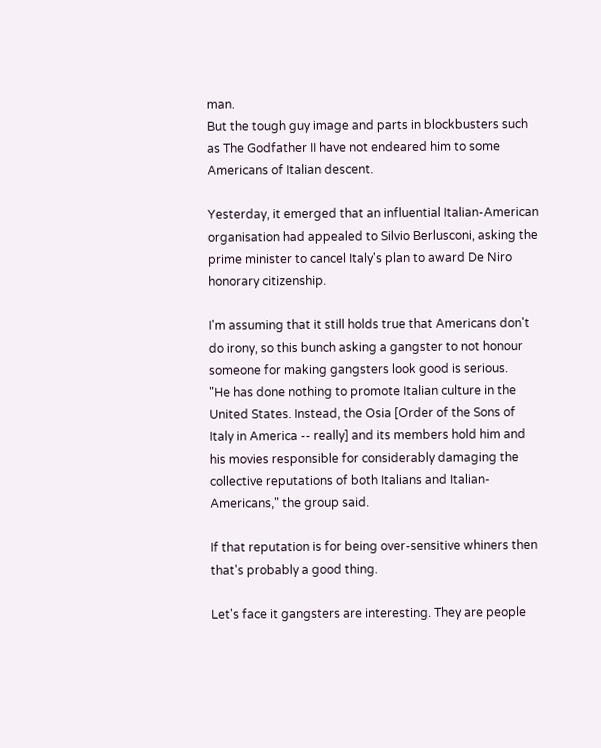man.
But the tough guy image and parts in blockbusters such as The Godfather II have not endeared him to some Americans of Italian descent.

Yesterday, it emerged that an influential Italian-American organisation had appealed to Silvio Berlusconi, asking the prime minister to cancel Italy's plan to award De Niro honorary citizenship.

I'm assuming that it still holds true that Americans don't do irony, so this bunch asking a gangster to not honour someone for making gangsters look good is serious.
"He has done nothing to promote Italian culture in the United States. Instead, the Osia [Order of the Sons of Italy in America -- really] and its members hold him and his movies responsible for considerably damaging the collective reputations of both Italians and Italian-Americans," the group said.

If that reputation is for being over-sensitive whiners then that's probably a good thing.

Let's face it gangsters are interesting. They are people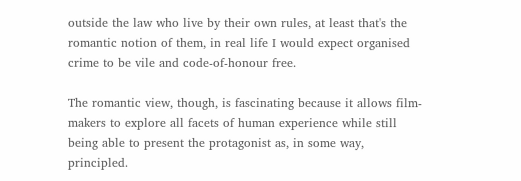outside the law who live by their own rules, at least that's the romantic notion of them, in real life I would expect organised crime to be vile and code-of-honour free.

The romantic view, though, is fascinating because it allows film-makers to explore all facets of human experience while still being able to present the protagonist as, in some way, principled.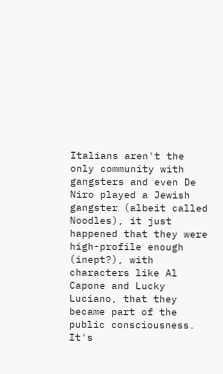Italians aren't the only community with gangsters and even De Niro played a Jewish gangster (albeit called Noodles), it just happened that they were high-profile enough (inept?), with characters like Al Capone and Lucky Luciano, that they became part of the public consciousness. It's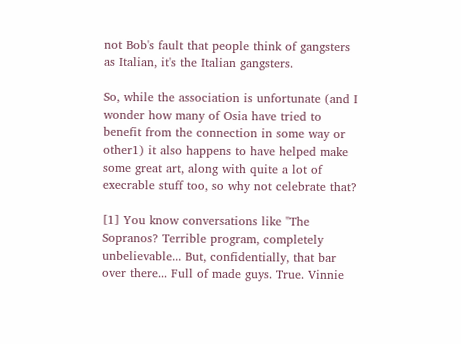not Bob's fault that people think of gangsters as Italian, it's the Italian gangsters.

So, while the association is unfortunate (and I wonder how many of Osia have tried to benefit from the connection in some way or other1) it also happens to have helped make some great art, along with quite a lot of execrable stuff too, so why not celebrate that?

[1] You know conversations like "The Sopranos? Terrible program, completely unbelievable... But, confidentially, that bar over there... Full of made guys. True. Vinnie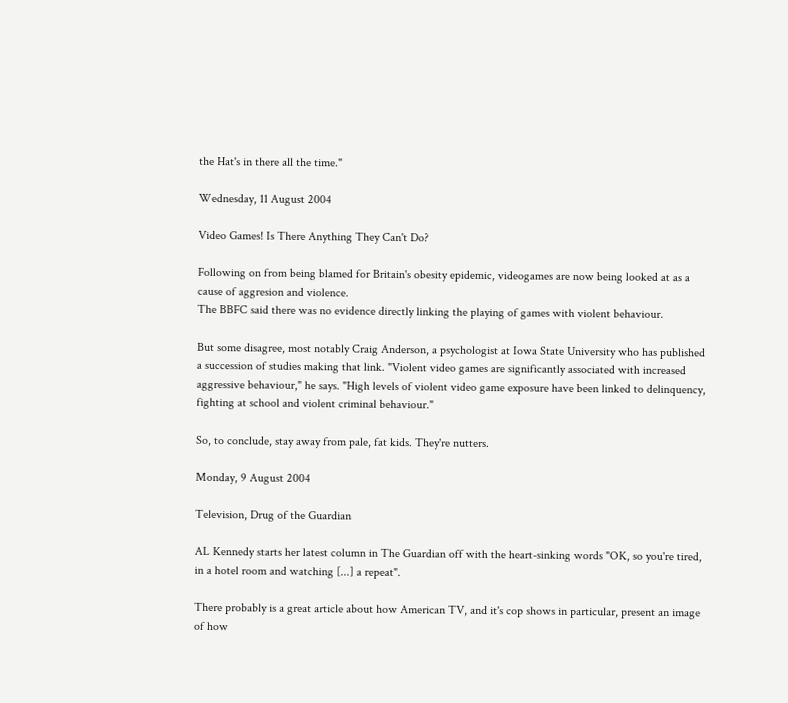the Hat's in there all the time."

Wednesday, 11 August 2004

Video Games! Is There Anything They Can't Do?

Following on from being blamed for Britain's obesity epidemic, videogames are now being looked at as a cause of aggresion and violence.
The BBFC said there was no evidence directly linking the playing of games with violent behaviour.

But some disagree, most notably Craig Anderson, a psychologist at Iowa State University who has published a succession of studies making that link. "Violent video games are significantly associated with increased aggressive behaviour," he says. "High levels of violent video game exposure have been linked to delinquency, fighting at school and violent criminal behaviour."

So, to conclude, stay away from pale, fat kids. They're nutters.

Monday, 9 August 2004

Television, Drug of the Guardian

AL Kennedy starts her latest column in The Guardian off with the heart-sinking words "OK, so you're tired, in a hotel room and watching [...] a repeat".

There probably is a great article about how American TV, and it's cop shows in particular, present an image of how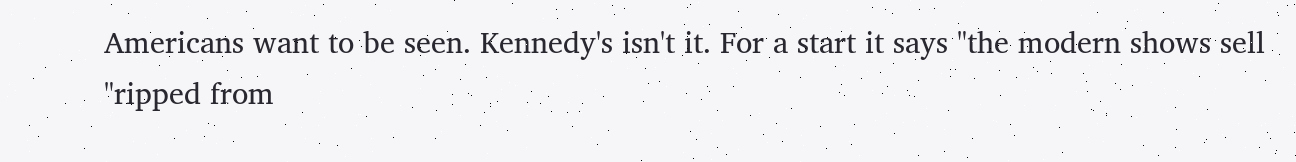Americans want to be seen. Kennedy's isn't it. For a start it says "the modern shows sell "ripped from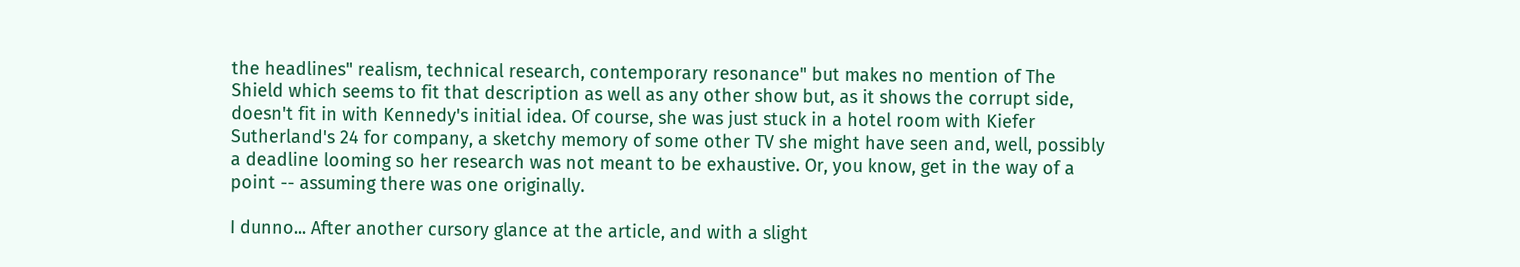the headlines" realism, technical research, contemporary resonance" but makes no mention of The Shield which seems to fit that description as well as any other show but, as it shows the corrupt side, doesn't fit in with Kennedy's initial idea. Of course, she was just stuck in a hotel room with Kiefer Sutherland's 24 for company, a sketchy memory of some other TV she might have seen and, well, possibly a deadline looming so her research was not meant to be exhaustive. Or, you know, get in the way of a point -- assuming there was one originally.

I dunno... After another cursory glance at the article, and with a slight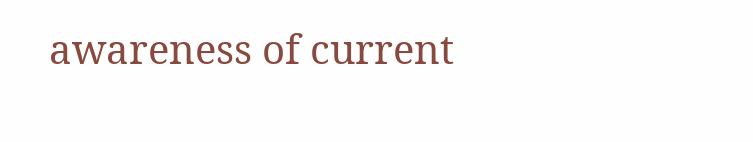awareness of current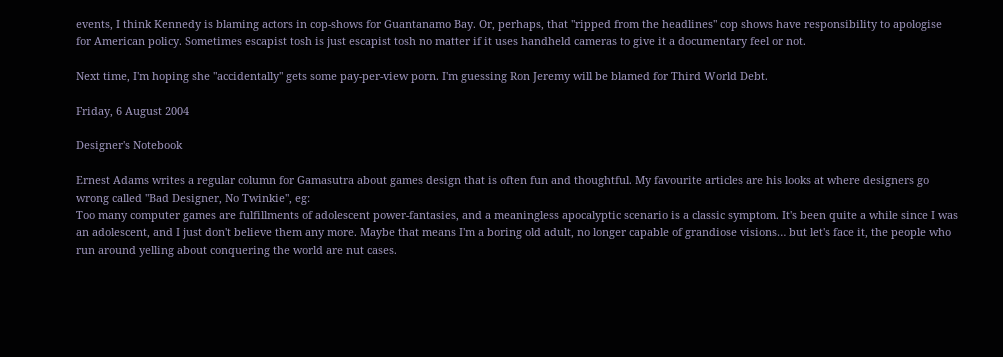events, I think Kennedy is blaming actors in cop-shows for Guantanamo Bay. Or, perhaps, that "ripped from the headlines" cop shows have responsibility to apologise for American policy. Sometimes escapist tosh is just escapist tosh no matter if it uses handheld cameras to give it a documentary feel or not.

Next time, I'm hoping she "accidentally" gets some pay-per-view porn. I'm guessing Ron Jeremy will be blamed for Third World Debt.

Friday, 6 August 2004

Designer's Notebook

Ernest Adams writes a regular column for Gamasutra about games design that is often fun and thoughtful. My favourite articles are his looks at where designers go wrong called "Bad Designer, No Twinkie", eg:
Too many computer games are fulfillments of adolescent power-fantasies, and a meaningless apocalyptic scenario is a classic symptom. It's been quite a while since I was an adolescent, and I just don't believe them any more. Maybe that means I'm a boring old adult, no longer capable of grandiose visions… but let's face it, the people who run around yelling about conquering the world are nut cases.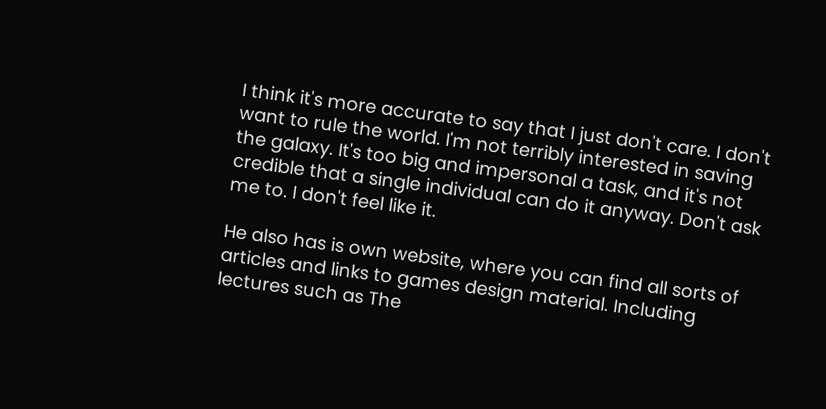I think it's more accurate to say that I just don't care. I don't want to rule the world. I'm not terribly interested in saving the galaxy. It's too big and impersonal a task, and it's not credible that a single individual can do it anyway. Don't ask me to. I don't feel like it.

He also has is own website, where you can find all sorts of articles and links to games design material. Including lectures such as The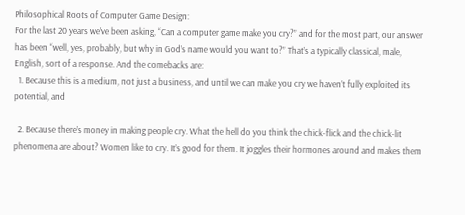Philosophical Roots of Computer Game Design:
For the last 20 years we’ve been asking, “Can a computer game make you cry?” and for the most part, our answer has been “well, yes, probably, but why in God’s name would you want to?” That’s a typically classical, male, English, sort of a response. And the comebacks are:
  1. Because this is a medium, not just a business, and until we can make you cry we haven’t fully exploited its potential, and

  2. Because there’s money in making people cry. What the hell do you think the chick-flick and the chick-lit phenomena are about? Women like to cry. It’s good for them. It joggles their hormones around and makes them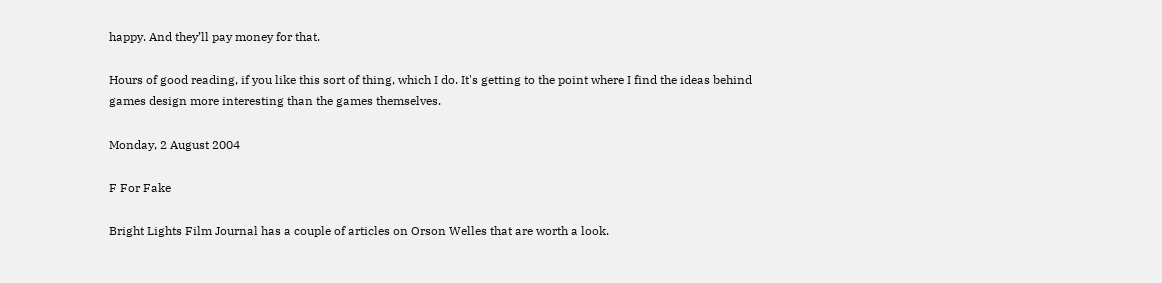happy. And they’ll pay money for that.

Hours of good reading, if you like this sort of thing, which I do. It's getting to the point where I find the ideas behind games design more interesting than the games themselves.

Monday, 2 August 2004

F For Fake

Bright Lights Film Journal has a couple of articles on Orson Welles that are worth a look.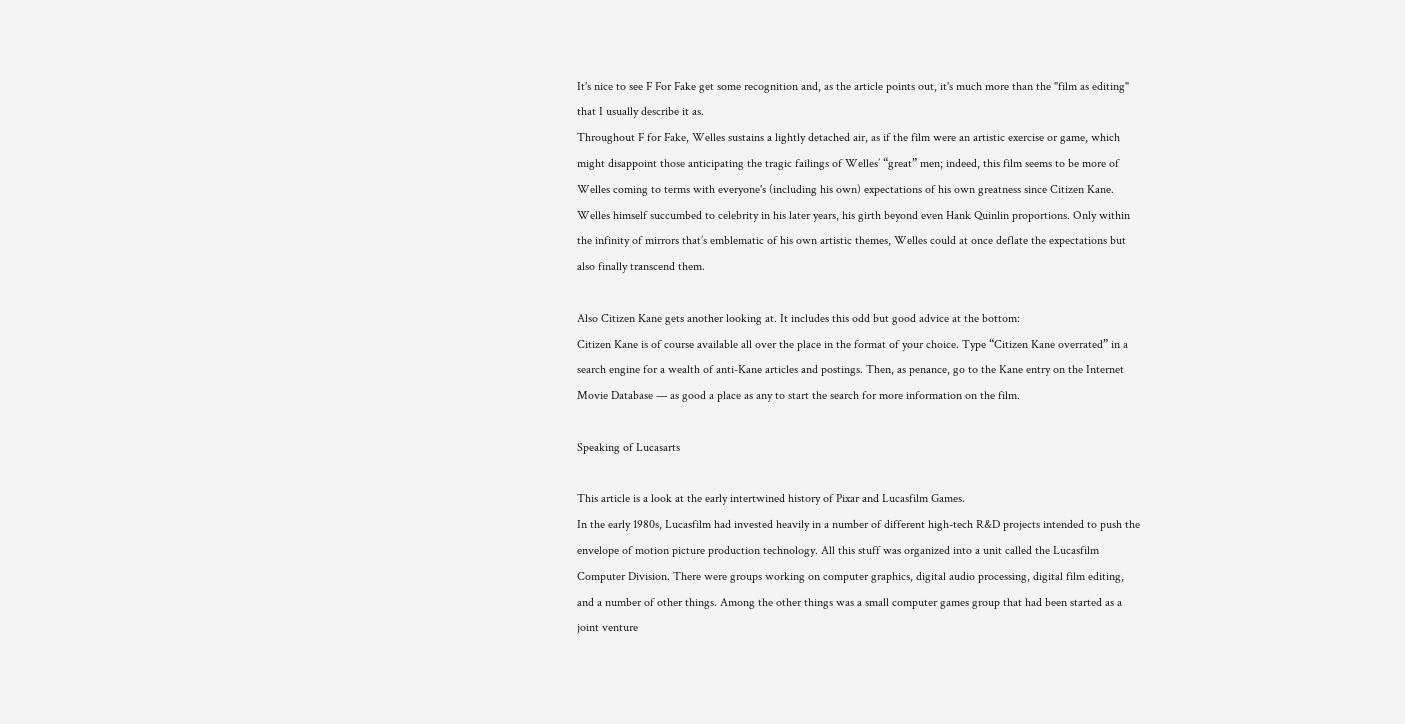It's nice to see F For Fake get some recognition and, as the article points out, it's much more than the "film as editing" that I usually describe it as.
Throughout F for Fake, Welles sustains a lightly detached air, as if the film were an artistic exercise or game, which might disappoint those anticipating the tragic failings of Welles’ “great” men; indeed, this film seems to be more of Welles coming to terms with everyone's (including his own) expectations of his own greatness since Citizen Kane. Welles himself succumbed to celebrity in his later years, his girth beyond even Hank Quinlin proportions. Only within the infinity of mirrors that’s emblematic of his own artistic themes, Welles could at once deflate the expectations but also finally transcend them.

Also Citizen Kane gets another looking at. It includes this odd but good advice at the bottom:
Citizen Kane is of course available all over the place in the format of your choice. Type “Citizen Kane overrated” in a search engine for a wealth of anti-Kane articles and postings. Then, as penance, go to the Kane entry on the Internet Movie Database — as good a place as any to start the search for more information on the film.

Speaking of Lucasarts

This article is a look at the early intertwined history of Pixar and Lucasfilm Games.
In the early 1980s, Lucasfilm had invested heavily in a number of different high-tech R&D projects intended to push the envelope of motion picture production technology. All this stuff was organized into a unit called the Lucasfilm Computer Division. There were groups working on computer graphics, digital audio processing, digital film editing, and a number of other things. Among the other things was a small computer games group that had been started as a joint venture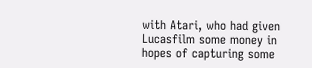with Atari, who had given Lucasfilm some money in hopes of capturing some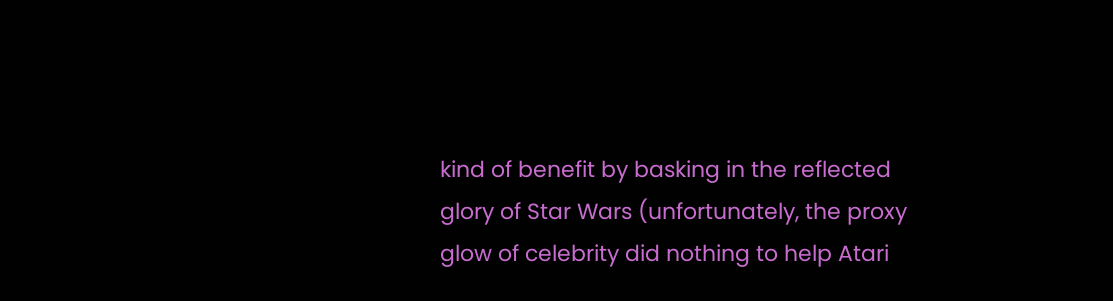kind of benefit by basking in the reflected glory of Star Wars (unfortunately, the proxy glow of celebrity did nothing to help Atari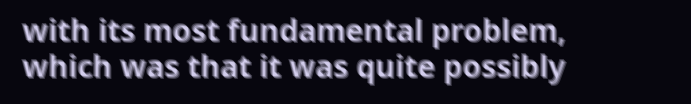with its most fundamental problem, which was that it was quite possibly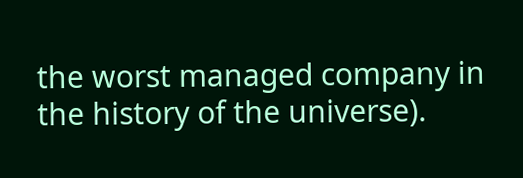the worst managed company in the history of the universe).